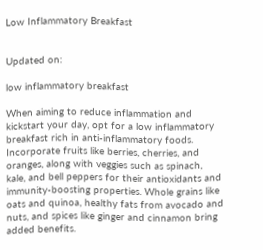Low Inflammatory Breakfast


Updated on:

low inflammatory breakfast

When aiming to reduce inflammation and kickstart your day, opt for a low inflammatory breakfast rich in anti-inflammatory foods. Incorporate fruits like berries, cherries, and oranges, along with veggies such as spinach, kale, and bell peppers for their antioxidants and immunity-boosting properties. Whole grains like oats and quinoa, healthy fats from avocado and nuts, and spices like ginger and cinnamon bring added benefits.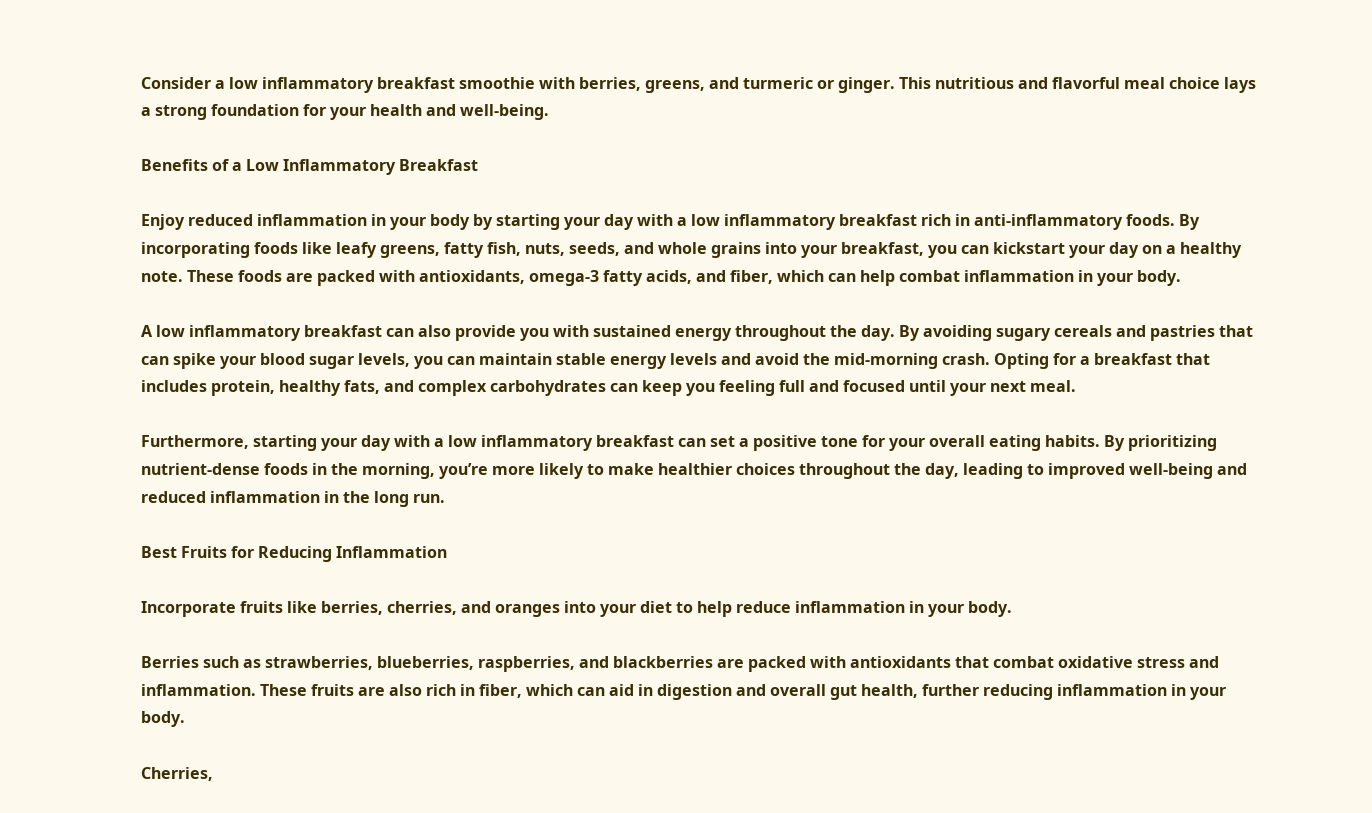Consider a low inflammatory breakfast smoothie with berries, greens, and turmeric or ginger. This nutritious and flavorful meal choice lays a strong foundation for your health and well-being.

Benefits of a Low Inflammatory Breakfast

Enjoy reduced inflammation in your body by starting your day with a low inflammatory breakfast rich in anti-inflammatory foods. By incorporating foods like leafy greens, fatty fish, nuts, seeds, and whole grains into your breakfast, you can kickstart your day on a healthy note. These foods are packed with antioxidants, omega-3 fatty acids, and fiber, which can help combat inflammation in your body.

A low inflammatory breakfast can also provide you with sustained energy throughout the day. By avoiding sugary cereals and pastries that can spike your blood sugar levels, you can maintain stable energy levels and avoid the mid-morning crash. Opting for a breakfast that includes protein, healthy fats, and complex carbohydrates can keep you feeling full and focused until your next meal.

Furthermore, starting your day with a low inflammatory breakfast can set a positive tone for your overall eating habits. By prioritizing nutrient-dense foods in the morning, you’re more likely to make healthier choices throughout the day, leading to improved well-being and reduced inflammation in the long run.

Best Fruits for Reducing Inflammation

Incorporate fruits like berries, cherries, and oranges into your diet to help reduce inflammation in your body.

Berries such as strawberries, blueberries, raspberries, and blackberries are packed with antioxidants that combat oxidative stress and inflammation. These fruits are also rich in fiber, which can aid in digestion and overall gut health, further reducing inflammation in your body.

Cherries,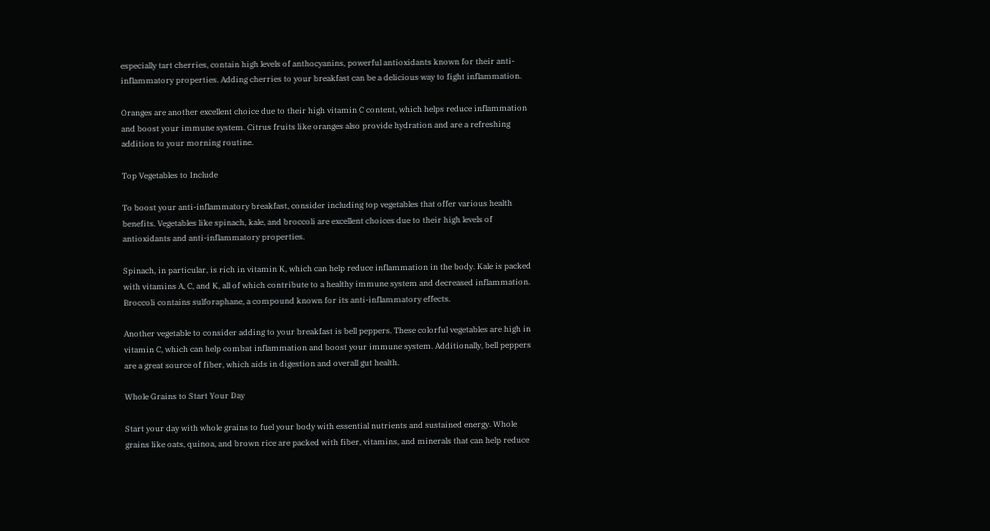especially tart cherries, contain high levels of anthocyanins, powerful antioxidants known for their anti-inflammatory properties. Adding cherries to your breakfast can be a delicious way to fight inflammation.

Oranges are another excellent choice due to their high vitamin C content, which helps reduce inflammation and boost your immune system. Citrus fruits like oranges also provide hydration and are a refreshing addition to your morning routine.

Top Vegetables to Include

To boost your anti-inflammatory breakfast, consider including top vegetables that offer various health benefits. Vegetables like spinach, kale, and broccoli are excellent choices due to their high levels of antioxidants and anti-inflammatory properties.

Spinach, in particular, is rich in vitamin K, which can help reduce inflammation in the body. Kale is packed with vitamins A, C, and K, all of which contribute to a healthy immune system and decreased inflammation. Broccoli contains sulforaphane, a compound known for its anti-inflammatory effects.

Another vegetable to consider adding to your breakfast is bell peppers. These colorful vegetables are high in vitamin C, which can help combat inflammation and boost your immune system. Additionally, bell peppers are a great source of fiber, which aids in digestion and overall gut health.

Whole Grains to Start Your Day

Start your day with whole grains to fuel your body with essential nutrients and sustained energy. Whole grains like oats, quinoa, and brown rice are packed with fiber, vitamins, and minerals that can help reduce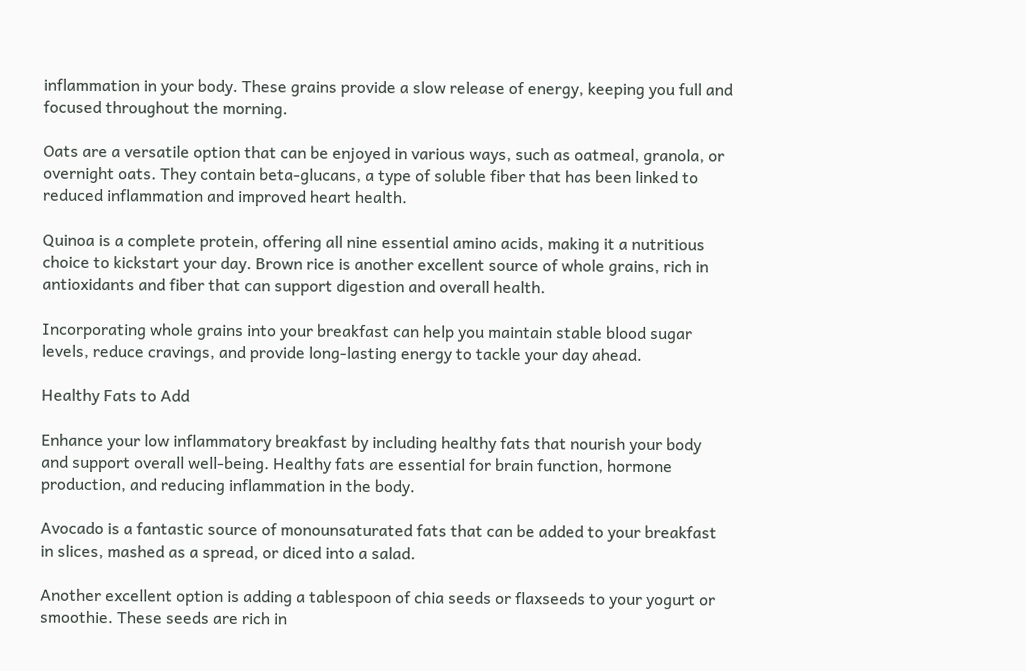inflammation in your body. These grains provide a slow release of energy, keeping you full and focused throughout the morning.

Oats are a versatile option that can be enjoyed in various ways, such as oatmeal, granola, or overnight oats. They contain beta-glucans, a type of soluble fiber that has been linked to reduced inflammation and improved heart health.

Quinoa is a complete protein, offering all nine essential amino acids, making it a nutritious choice to kickstart your day. Brown rice is another excellent source of whole grains, rich in antioxidants and fiber that can support digestion and overall health.

Incorporating whole grains into your breakfast can help you maintain stable blood sugar levels, reduce cravings, and provide long-lasting energy to tackle your day ahead.

Healthy Fats to Add

Enhance your low inflammatory breakfast by including healthy fats that nourish your body and support overall well-being. Healthy fats are essential for brain function, hormone production, and reducing inflammation in the body.

Avocado is a fantastic source of monounsaturated fats that can be added to your breakfast in slices, mashed as a spread, or diced into a salad.

Another excellent option is adding a tablespoon of chia seeds or flaxseeds to your yogurt or smoothie. These seeds are rich in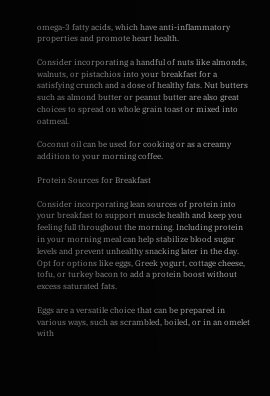omega-3 fatty acids, which have anti-inflammatory properties and promote heart health.

Consider incorporating a handful of nuts like almonds, walnuts, or pistachios into your breakfast for a satisfying crunch and a dose of healthy fats. Nut butters such as almond butter or peanut butter are also great choices to spread on whole grain toast or mixed into oatmeal.

Coconut oil can be used for cooking or as a creamy addition to your morning coffee.

Protein Sources for Breakfast

Consider incorporating lean sources of protein into your breakfast to support muscle health and keep you feeling full throughout the morning. Including protein in your morning meal can help stabilize blood sugar levels and prevent unhealthy snacking later in the day. Opt for options like eggs, Greek yogurt, cottage cheese, tofu, or turkey bacon to add a protein boost without excess saturated fats.

Eggs are a versatile choice that can be prepared in various ways, such as scrambled, boiled, or in an omelet with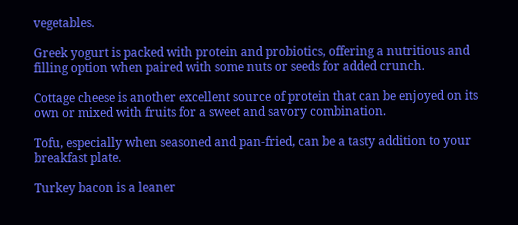vegetables.

Greek yogurt is packed with protein and probiotics, offering a nutritious and filling option when paired with some nuts or seeds for added crunch.

Cottage cheese is another excellent source of protein that can be enjoyed on its own or mixed with fruits for a sweet and savory combination.

Tofu, especially when seasoned and pan-fried, can be a tasty addition to your breakfast plate.

Turkey bacon is a leaner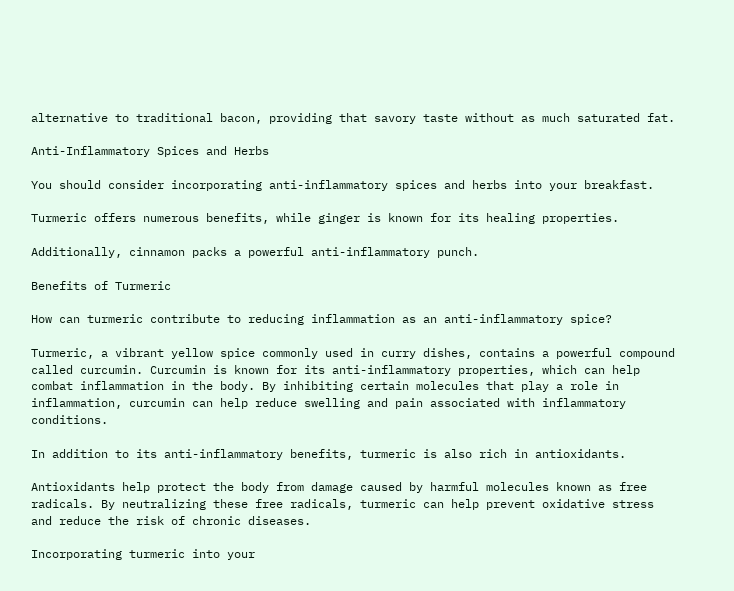alternative to traditional bacon, providing that savory taste without as much saturated fat.

Anti-Inflammatory Spices and Herbs

You should consider incorporating anti-inflammatory spices and herbs into your breakfast.

Turmeric offers numerous benefits, while ginger is known for its healing properties.

Additionally, cinnamon packs a powerful anti-inflammatory punch.

Benefits of Turmeric

How can turmeric contribute to reducing inflammation as an anti-inflammatory spice?

Turmeric, a vibrant yellow spice commonly used in curry dishes, contains a powerful compound called curcumin. Curcumin is known for its anti-inflammatory properties, which can help combat inflammation in the body. By inhibiting certain molecules that play a role in inflammation, curcumin can help reduce swelling and pain associated with inflammatory conditions.

In addition to its anti-inflammatory benefits, turmeric is also rich in antioxidants.

Antioxidants help protect the body from damage caused by harmful molecules known as free radicals. By neutralizing these free radicals, turmeric can help prevent oxidative stress and reduce the risk of chronic diseases.

Incorporating turmeric into your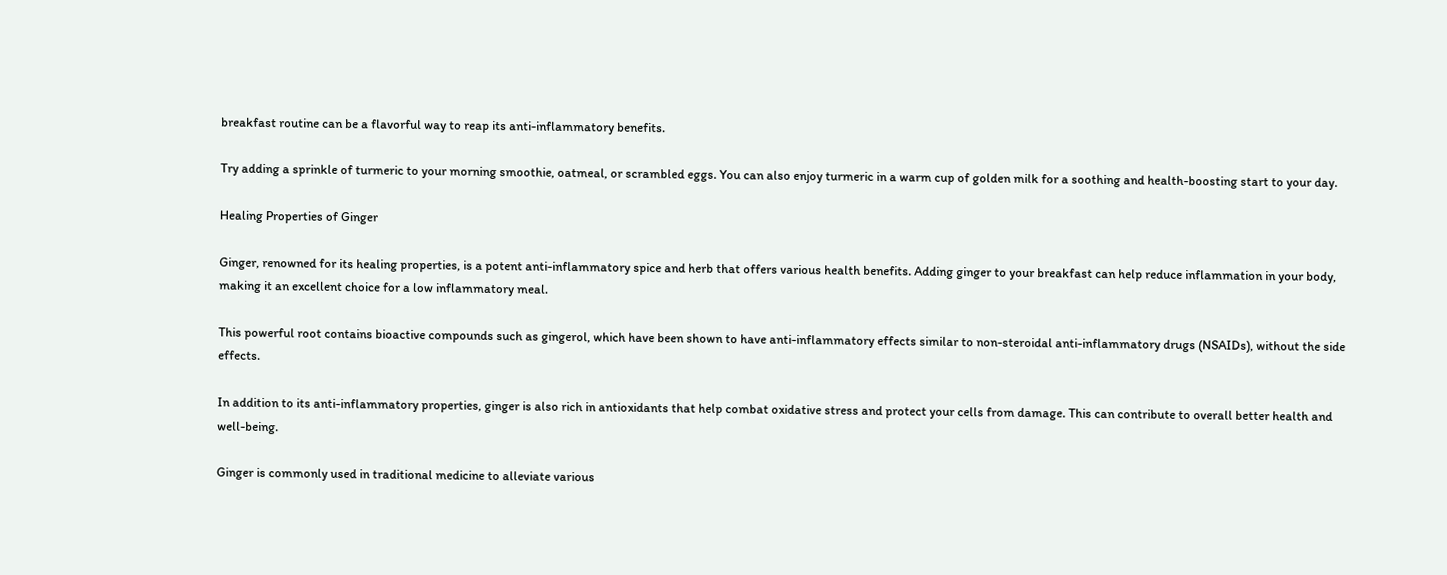breakfast routine can be a flavorful way to reap its anti-inflammatory benefits.

Try adding a sprinkle of turmeric to your morning smoothie, oatmeal, or scrambled eggs. You can also enjoy turmeric in a warm cup of golden milk for a soothing and health-boosting start to your day.

Healing Properties of Ginger

Ginger, renowned for its healing properties, is a potent anti-inflammatory spice and herb that offers various health benefits. Adding ginger to your breakfast can help reduce inflammation in your body, making it an excellent choice for a low inflammatory meal.

This powerful root contains bioactive compounds such as gingerol, which have been shown to have anti-inflammatory effects similar to non-steroidal anti-inflammatory drugs (NSAIDs), without the side effects.

In addition to its anti-inflammatory properties, ginger is also rich in antioxidants that help combat oxidative stress and protect your cells from damage. This can contribute to overall better health and well-being.

Ginger is commonly used in traditional medicine to alleviate various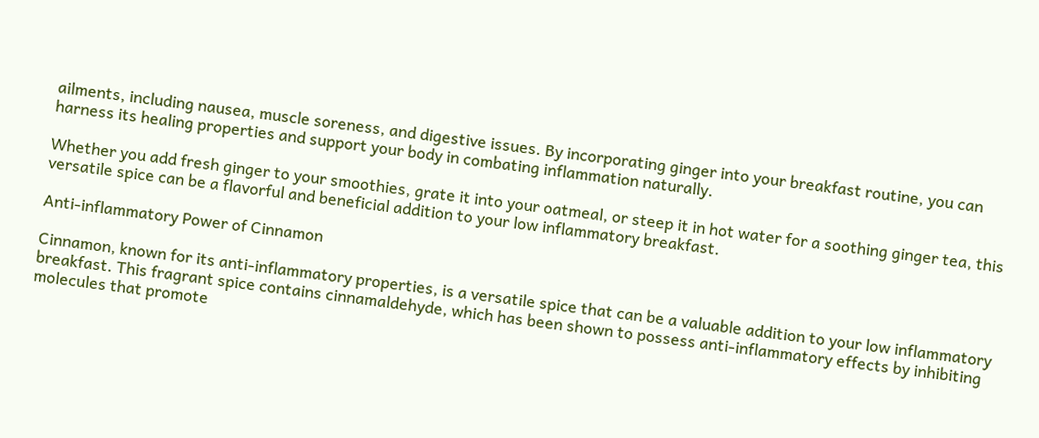ailments, including nausea, muscle soreness, and digestive issues. By incorporating ginger into your breakfast routine, you can harness its healing properties and support your body in combating inflammation naturally.

Whether you add fresh ginger to your smoothies, grate it into your oatmeal, or steep it in hot water for a soothing ginger tea, this versatile spice can be a flavorful and beneficial addition to your low inflammatory breakfast.

Anti-inflammatory Power of Cinnamon

Cinnamon, known for its anti-inflammatory properties, is a versatile spice that can be a valuable addition to your low inflammatory breakfast. This fragrant spice contains cinnamaldehyde, which has been shown to possess anti-inflammatory effects by inhibiting molecules that promote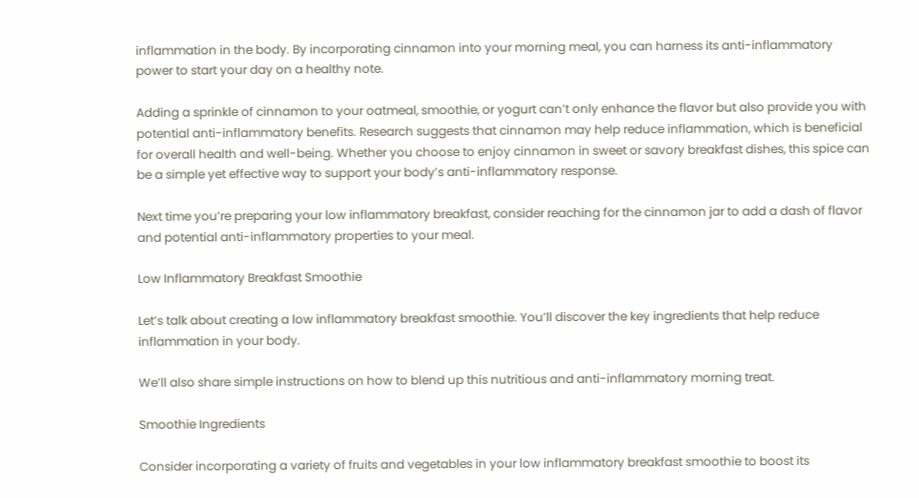inflammation in the body. By incorporating cinnamon into your morning meal, you can harness its anti-inflammatory power to start your day on a healthy note.

Adding a sprinkle of cinnamon to your oatmeal, smoothie, or yogurt can’t only enhance the flavor but also provide you with potential anti-inflammatory benefits. Research suggests that cinnamon may help reduce inflammation, which is beneficial for overall health and well-being. Whether you choose to enjoy cinnamon in sweet or savory breakfast dishes, this spice can be a simple yet effective way to support your body’s anti-inflammatory response.

Next time you’re preparing your low inflammatory breakfast, consider reaching for the cinnamon jar to add a dash of flavor and potential anti-inflammatory properties to your meal.

Low Inflammatory Breakfast Smoothie

Let’s talk about creating a low inflammatory breakfast smoothie. You’ll discover the key ingredients that help reduce inflammation in your body.

We’ll also share simple instructions on how to blend up this nutritious and anti-inflammatory morning treat.

Smoothie Ingredients

Consider incorporating a variety of fruits and vegetables in your low inflammatory breakfast smoothie to boost its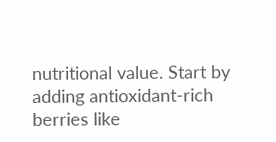nutritional value. Start by adding antioxidant-rich berries like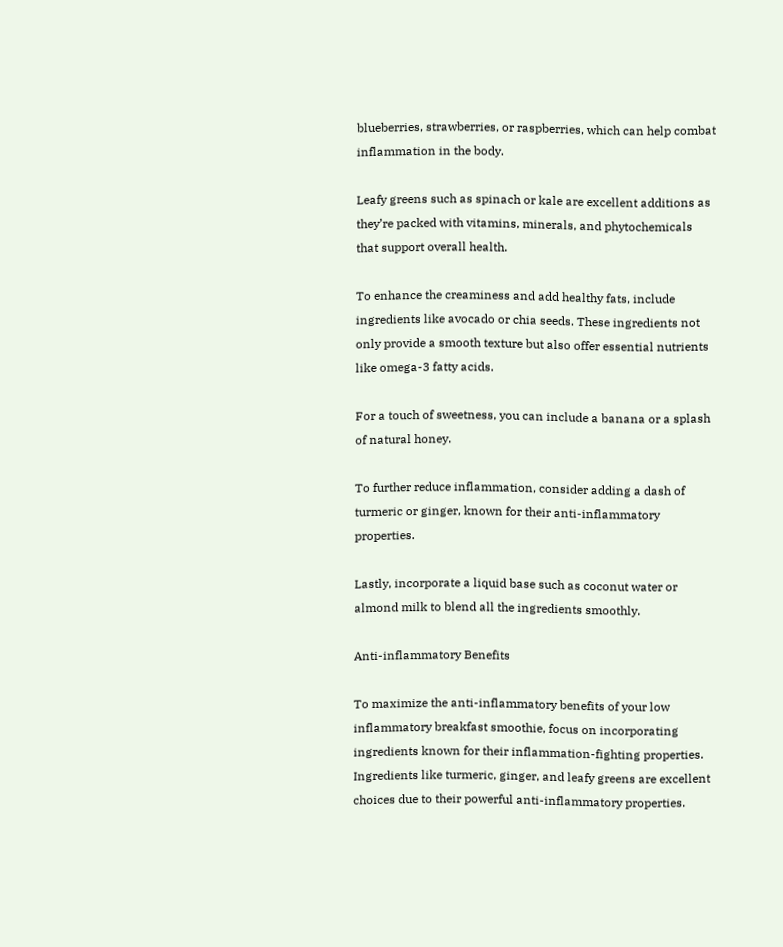blueberries, strawberries, or raspberries, which can help combat inflammation in the body.

Leafy greens such as spinach or kale are excellent additions as they’re packed with vitamins, minerals, and phytochemicals that support overall health.

To enhance the creaminess and add healthy fats, include ingredients like avocado or chia seeds. These ingredients not only provide a smooth texture but also offer essential nutrients like omega-3 fatty acids.

For a touch of sweetness, you can include a banana or a splash of natural honey.

To further reduce inflammation, consider adding a dash of turmeric or ginger, known for their anti-inflammatory properties.

Lastly, incorporate a liquid base such as coconut water or almond milk to blend all the ingredients smoothly.

Anti-inflammatory Benefits

To maximize the anti-inflammatory benefits of your low inflammatory breakfast smoothie, focus on incorporating ingredients known for their inflammation-fighting properties. Ingredients like turmeric, ginger, and leafy greens are excellent choices due to their powerful anti-inflammatory properties.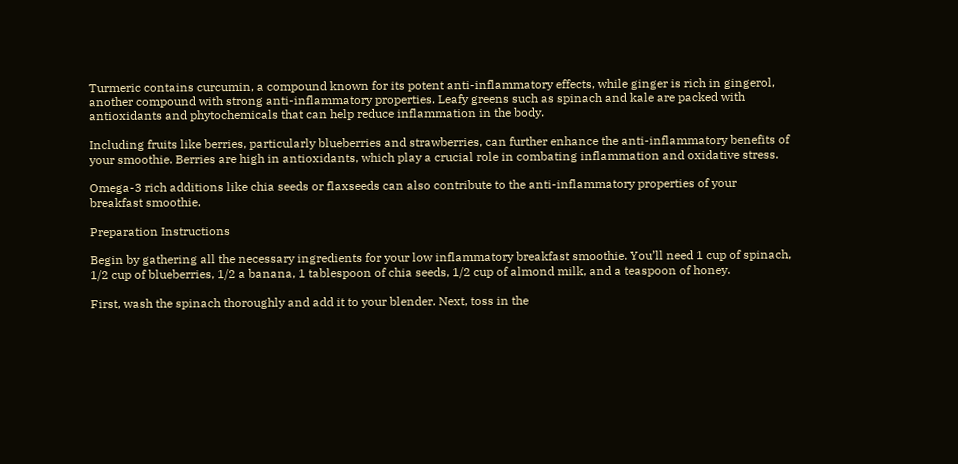Turmeric contains curcumin, a compound known for its potent anti-inflammatory effects, while ginger is rich in gingerol, another compound with strong anti-inflammatory properties. Leafy greens such as spinach and kale are packed with antioxidants and phytochemicals that can help reduce inflammation in the body.

Including fruits like berries, particularly blueberries and strawberries, can further enhance the anti-inflammatory benefits of your smoothie. Berries are high in antioxidants, which play a crucial role in combating inflammation and oxidative stress.

Omega-3 rich additions like chia seeds or flaxseeds can also contribute to the anti-inflammatory properties of your breakfast smoothie.

Preparation Instructions

Begin by gathering all the necessary ingredients for your low inflammatory breakfast smoothie. You’ll need 1 cup of spinach, 1/2 cup of blueberries, 1/2 a banana, 1 tablespoon of chia seeds, 1/2 cup of almond milk, and a teaspoon of honey.

First, wash the spinach thoroughly and add it to your blender. Next, toss in the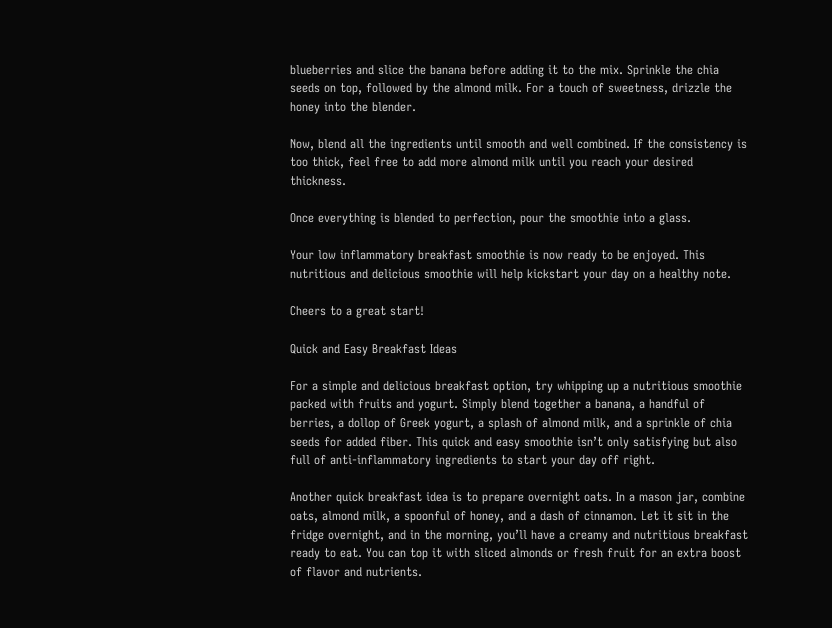blueberries and slice the banana before adding it to the mix. Sprinkle the chia seeds on top, followed by the almond milk. For a touch of sweetness, drizzle the honey into the blender.

Now, blend all the ingredients until smooth and well combined. If the consistency is too thick, feel free to add more almond milk until you reach your desired thickness.

Once everything is blended to perfection, pour the smoothie into a glass.

Your low inflammatory breakfast smoothie is now ready to be enjoyed. This nutritious and delicious smoothie will help kickstart your day on a healthy note.

Cheers to a great start!

Quick and Easy Breakfast Ideas

For a simple and delicious breakfast option, try whipping up a nutritious smoothie packed with fruits and yogurt. Simply blend together a banana, a handful of berries, a dollop of Greek yogurt, a splash of almond milk, and a sprinkle of chia seeds for added fiber. This quick and easy smoothie isn’t only satisfying but also full of anti-inflammatory ingredients to start your day off right.

Another quick breakfast idea is to prepare overnight oats. In a mason jar, combine oats, almond milk, a spoonful of honey, and a dash of cinnamon. Let it sit in the fridge overnight, and in the morning, you’ll have a creamy and nutritious breakfast ready to eat. You can top it with sliced almonds or fresh fruit for an extra boost of flavor and nutrients.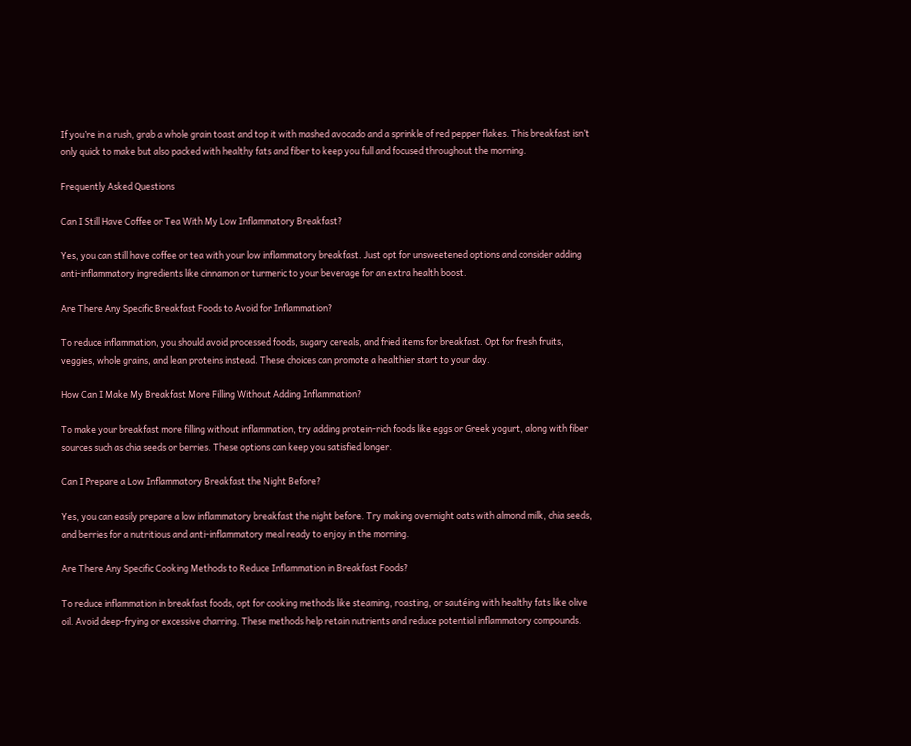If you’re in a rush, grab a whole grain toast and top it with mashed avocado and a sprinkle of red pepper flakes. This breakfast isn’t only quick to make but also packed with healthy fats and fiber to keep you full and focused throughout the morning.

Frequently Asked Questions

Can I Still Have Coffee or Tea With My Low Inflammatory Breakfast?

Yes, you can still have coffee or tea with your low inflammatory breakfast. Just opt for unsweetened options and consider adding anti-inflammatory ingredients like cinnamon or turmeric to your beverage for an extra health boost.

Are There Any Specific Breakfast Foods to Avoid for Inflammation?

To reduce inflammation, you should avoid processed foods, sugary cereals, and fried items for breakfast. Opt for fresh fruits, veggies, whole grains, and lean proteins instead. These choices can promote a healthier start to your day.

How Can I Make My Breakfast More Filling Without Adding Inflammation?

To make your breakfast more filling without inflammation, try adding protein-rich foods like eggs or Greek yogurt, along with fiber sources such as chia seeds or berries. These options can keep you satisfied longer.

Can I Prepare a Low Inflammatory Breakfast the Night Before?

Yes, you can easily prepare a low inflammatory breakfast the night before. Try making overnight oats with almond milk, chia seeds, and berries for a nutritious and anti-inflammatory meal ready to enjoy in the morning.

Are There Any Specific Cooking Methods to Reduce Inflammation in Breakfast Foods?

To reduce inflammation in breakfast foods, opt for cooking methods like steaming, roasting, or sautéing with healthy fats like olive oil. Avoid deep-frying or excessive charring. These methods help retain nutrients and reduce potential inflammatory compounds.